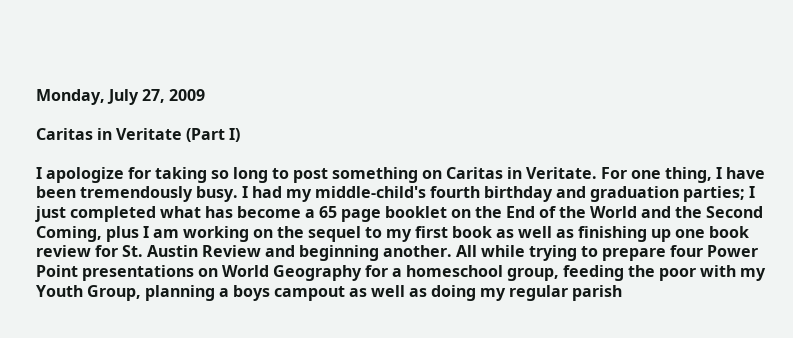Monday, July 27, 2009

Caritas in Veritate (Part I)

I apologize for taking so long to post something on Caritas in Veritate. For one thing, I have been tremendously busy. I had my middle-child's fourth birthday and graduation parties; I just completed what has become a 65 page booklet on the End of the World and the Second Coming, plus I am working on the sequel to my first book as well as finishing up one book review for St. Austin Review and beginning another. All while trying to prepare four Power Point presentations on World Geography for a homeschool group, feeding the poor with my Youth Group, planning a boys campout as well as doing my regular parish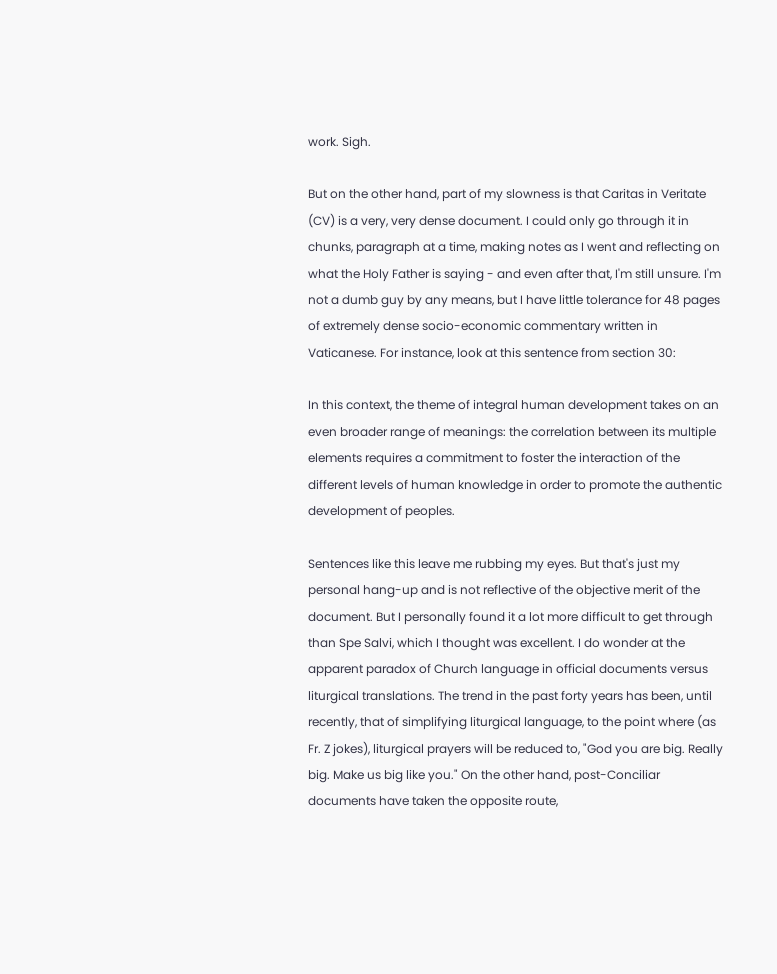work. Sigh.

But on the other hand, part of my slowness is that Caritas in Veritate (CV) is a very, very dense document. I could only go through it in chunks, paragraph at a time, making notes as I went and reflecting on what the Holy Father is saying - and even after that, I'm still unsure. I'm not a dumb guy by any means, but I have little tolerance for 48 pages of extremely dense socio-economic commentary written in Vaticanese. For instance, look at this sentence from section 30:

In this context, the theme of integral human development takes on an even broader range of meanings: the correlation between its multiple elements requires a commitment to foster the interaction of the different levels of human knowledge in order to promote the authentic development of peoples.

Sentences like this leave me rubbing my eyes. But that's just my personal hang-up and is not reflective of the objective merit of the document. But I personally found it a lot more difficult to get through than Spe Salvi, which I thought was excellent. I do wonder at the apparent paradox of Church language in official documents versus liturgical translations. The trend in the past forty years has been, until recently, that of simplifying liturgical language, to the point where (as Fr. Z jokes), liturgical prayers will be reduced to, "God you are big. Really big. Make us big like you." On the other hand, post-Conciliar documents have taken the opposite route,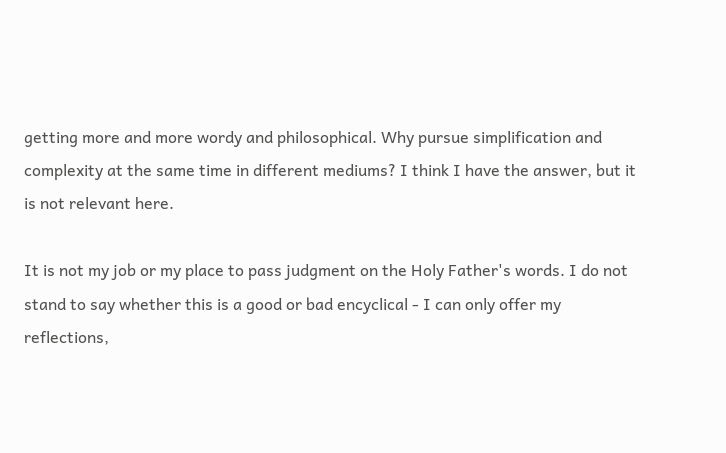getting more and more wordy and philosophical. Why pursue simplification and complexity at the same time in different mediums? I think I have the answer, but it is not relevant here.

It is not my job or my place to pass judgment on the Holy Father's words. I do not stand to say whether this is a good or bad encyclical - I can only offer my reflections,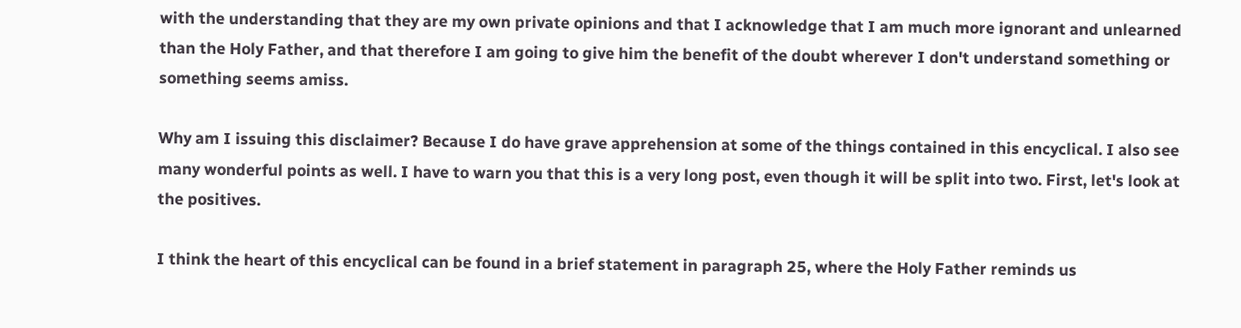with the understanding that they are my own private opinions and that I acknowledge that I am much more ignorant and unlearned than the Holy Father, and that therefore I am going to give him the benefit of the doubt wherever I don't understand something or something seems amiss.

Why am I issuing this disclaimer? Because I do have grave apprehension at some of the things contained in this encyclical. I also see many wonderful points as well. I have to warn you that this is a very long post, even though it will be split into two. First, let's look at the positives.

I think the heart of this encyclical can be found in a brief statement in paragraph 25, where the Holy Father reminds us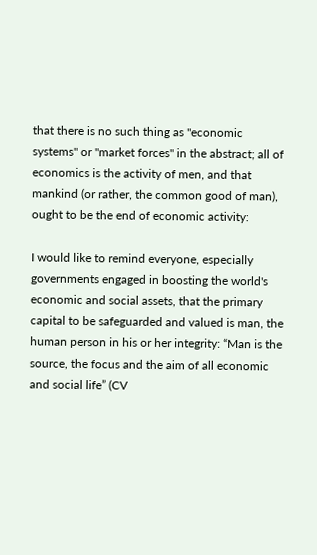that there is no such thing as "economic systems" or "market forces" in the abstract; all of economics is the activity of men, and that mankind (or rather, the common good of man), ought to be the end of economic activity:

I would like to remind everyone, especially governments engaged in boosting the world's economic and social assets, that the primary capital to be safeguarded and valued is man, the human person in his or her integrity: “Man is the source, the focus and the aim of all economic and social life” (CV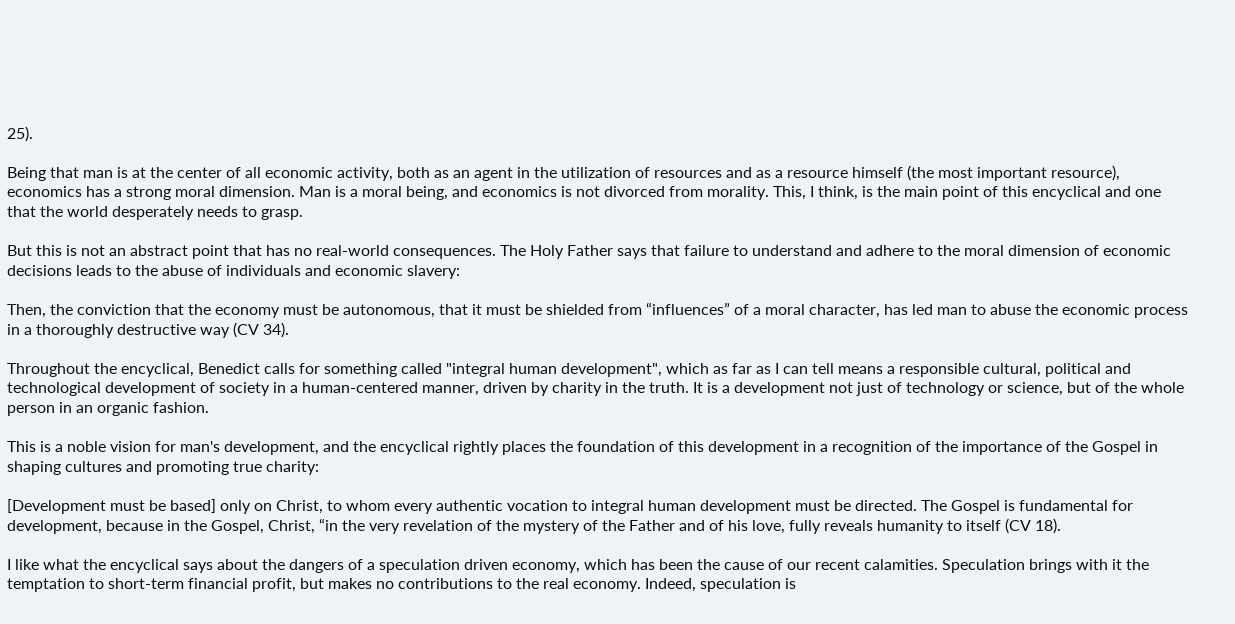25).

Being that man is at the center of all economic activity, both as an agent in the utilization of resources and as a resource himself (the most important resource), economics has a strong moral dimension. Man is a moral being, and economics is not divorced from morality. This, I think, is the main point of this encyclical and one that the world desperately needs to grasp.

But this is not an abstract point that has no real-world consequences. The Holy Father says that failure to understand and adhere to the moral dimension of economic decisions leads to the abuse of individuals and economic slavery:

Then, the conviction that the economy must be autonomous, that it must be shielded from “influences” of a moral character, has led man to abuse the economic process in a thoroughly destructive way (CV 34).

Throughout the encyclical, Benedict calls for something called "integral human development", which as far as I can tell means a responsible cultural, political and technological development of society in a human-centered manner, driven by charity in the truth. It is a development not just of technology or science, but of the whole person in an organic fashion.

This is a noble vision for man's development, and the encyclical rightly places the foundation of this development in a recognition of the importance of the Gospel in shaping cultures and promoting true charity:

[Development must be based] only on Christ, to whom every authentic vocation to integral human development must be directed. The Gospel is fundamental for development, because in the Gospel, Christ, “in the very revelation of the mystery of the Father and of his love, fully reveals humanity to itself (CV 18).

I like what the encyclical says about the dangers of a speculation driven economy, which has been the cause of our recent calamities. Speculation brings with it the temptation to short-term financial profit, but makes no contributions to the real economy. Indeed, speculation is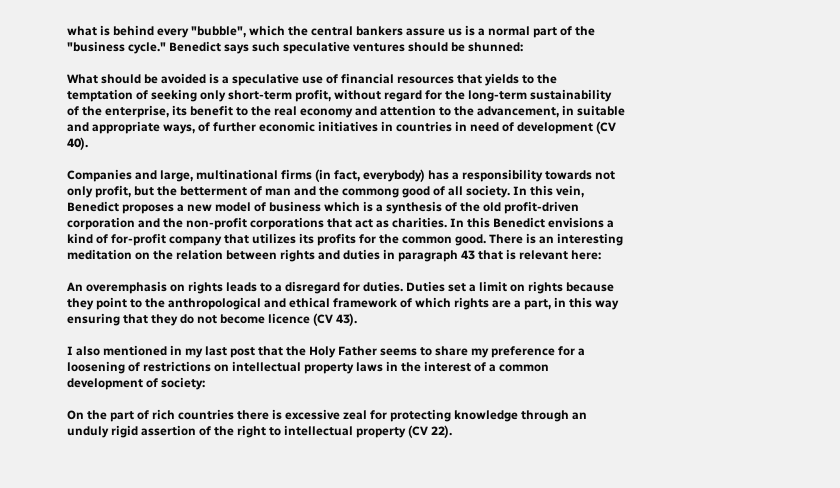what is behind every "bubble", which the central bankers assure us is a normal part of the "business cycle." Benedict says such speculative ventures should be shunned:

What should be avoided is a speculative use of financial resources that yields to the temptation of seeking only short-term profit, without regard for the long-term sustainability of the enterprise, its benefit to the real economy and attention to the advancement, in suitable and appropriate ways, of further economic initiatives in countries in need of development (CV 40).

Companies and large, multinational firms (in fact, everybody) has a responsibility towards not only profit, but the betterment of man and the commong good of all society. In this vein, Benedict proposes a new model of business which is a synthesis of the old profit-driven corporation and the non-profit corporations that act as charities. In this Benedict envisions a kind of for-profit company that utilizes its profits for the common good. There is an interesting meditation on the relation between rights and duties in paragraph 43 that is relevant here:

An overemphasis on rights leads to a disregard for duties. Duties set a limit on rights because they point to the anthropological and ethical framework of which rights are a part, in this way ensuring that they do not become licence (CV 43).

I also mentioned in my last post that the Holy Father seems to share my preference for a loosening of restrictions on intellectual property laws in the interest of a common development of society:

On the part of rich countries there is excessive zeal for protecting knowledge through an unduly rigid assertion of the right to intellectual property (CV 22).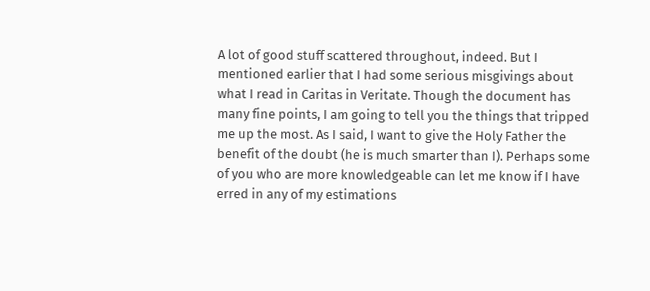A lot of good stuff scattered throughout, indeed. But I mentioned earlier that I had some serious misgivings about what I read in Caritas in Veritate. Though the document has many fine points, I am going to tell you the things that tripped me up the most. As I said, I want to give the Holy Father the benefit of the doubt (he is much smarter than I). Perhaps some of you who are more knowledgeable can let me know if I have erred in any of my estimations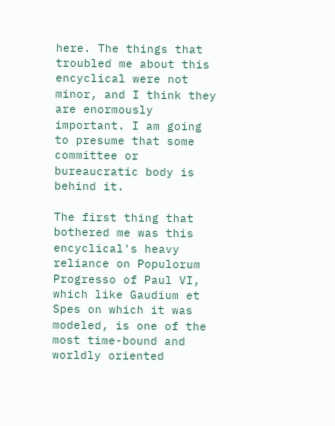here. The things that troubled me about this encyclical were not minor, and I think they are enormously important. I am going to presume that some committee or bureaucratic body is behind it.

The first thing that bothered me was this encyclical's heavy reliance on Populorum Progresso of Paul VI, which like Gaudium et Spes on which it was modeled, is one of the most time-bound and worldly oriented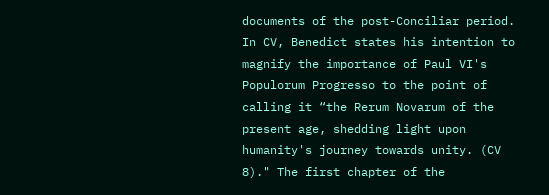documents of the post-Conciliar period. In CV, Benedict states his intention to magnify the importance of Paul VI's Populorum Progresso to the point of calling it “the Rerum Novarum of the present age, shedding light upon humanity's journey towards unity. (CV 8)." The first chapter of the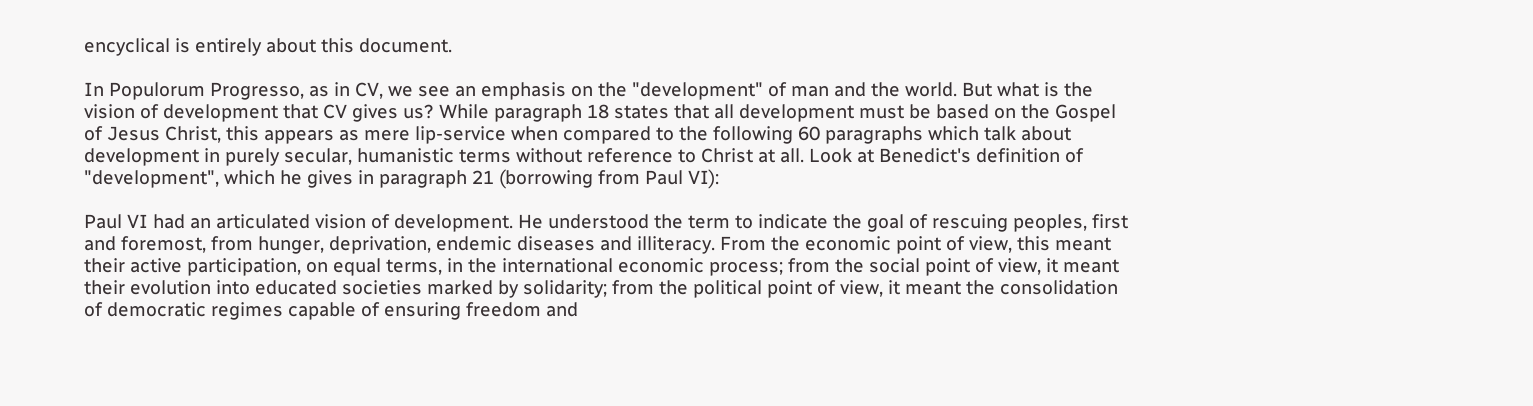encyclical is entirely about this document.

In Populorum Progresso, as in CV, we see an emphasis on the "development" of man and the world. But what is the vision of development that CV gives us? While paragraph 18 states that all development must be based on the Gospel of Jesus Christ, this appears as mere lip-service when compared to the following 60 paragraphs which talk about development in purely secular, humanistic terms without reference to Christ at all. Look at Benedict's definition of "development", which he gives in paragraph 21 (borrowing from Paul VI):

Paul VI had an articulated vision of development. He understood the term to indicate the goal of rescuing peoples, first and foremost, from hunger, deprivation, endemic diseases and illiteracy. From the economic point of view, this meant their active participation, on equal terms, in the international economic process; from the social point of view, it meant their evolution into educated societies marked by solidarity; from the political point of view, it meant the consolidation of democratic regimes capable of ensuring freedom and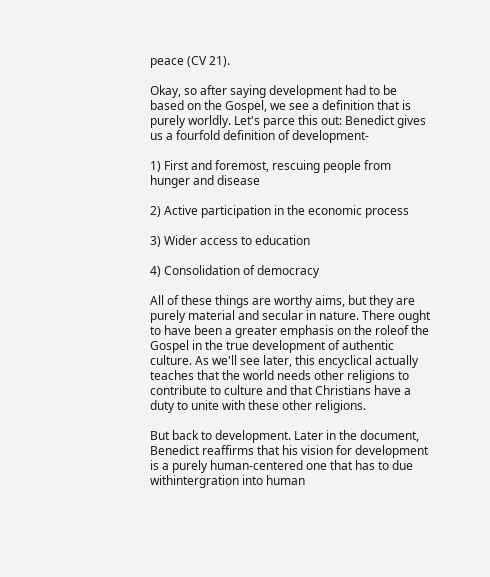peace (CV 21).

Okay, so after saying development had to be based on the Gospel, we see a definition that is purely worldly. Let's parce this out: Benedict gives us a fourfold definition of development-

1) First and foremost, rescuing people from hunger and disease

2) Active participation in the economic process

3) Wider access to education

4) Consolidation of democracy

All of these things are worthy aims, but they are purely material and secular in nature. There ought to have been a greater emphasis on the roleof the Gospel in the true development of authentic culture. As we'll see later, this encyclical actually teaches that the world needs other religions to contribute to culture and that Christians have a duty to unite with these other religions.

But back to development. Later in the document, Benedict reaffirms that his vision for development is a purely human-centered one that has to due withintergration into human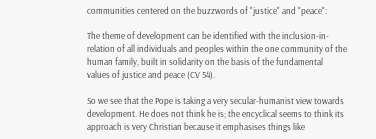communities centered on the buzzwords of "justice" and "peace":

The theme of development can be identified with the inclusion-in-relation of all individuals and peoples within the one community of the human family, built in solidarity on the basis of the fundamental values of justice and peace (CV 54).

So we see that the Pope is taking a very secular-humanist view towards development. He does not think he is; the encyclical seems to think its approach is very Christian because it emphasises things like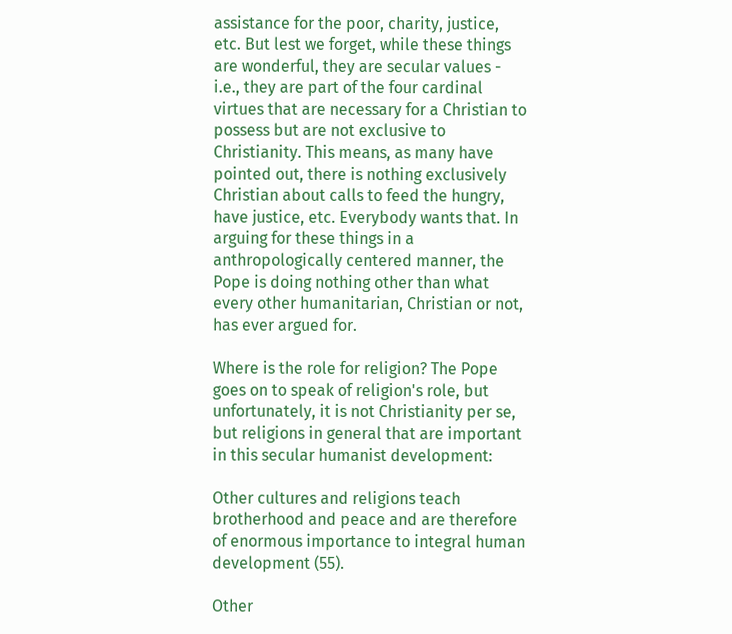assistance for the poor, charity, justice, etc. But lest we forget, while these things are wonderful, they are secular values - i.e., they are part of the four cardinal virtues that are necessary for a Christian to possess but are not exclusive to Christianity. This means, as many have pointed out, there is nothing exclusively Christian about calls to feed the hungry, have justice, etc. Everybody wants that. In arguing for these things in a anthropologically centered manner, the Pope is doing nothing other than what every other humanitarian, Christian or not, has ever argued for.

Where is the role for religion? The Pope goes on to speak of religion's role, but unfortunately, it is not Christianity per se, but religions in general that are important in this secular humanist development:

Other cultures and religions teach brotherhood and peace and are therefore of enormous importance to integral human development (55).

Other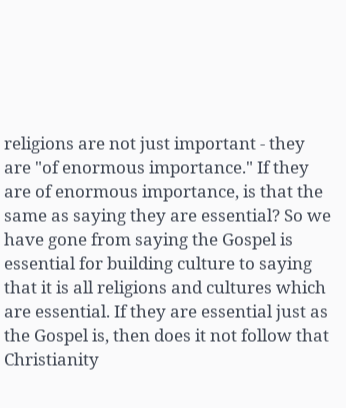religions are not just important - they are "of enormous importance." If they are of enormous importance, is that the same as saying they are essential? So we have gone from saying the Gospel is essential for building culture to saying that it is all religions and cultures which are essential. If they are essential just as the Gospel is, then does it not follow that Christianity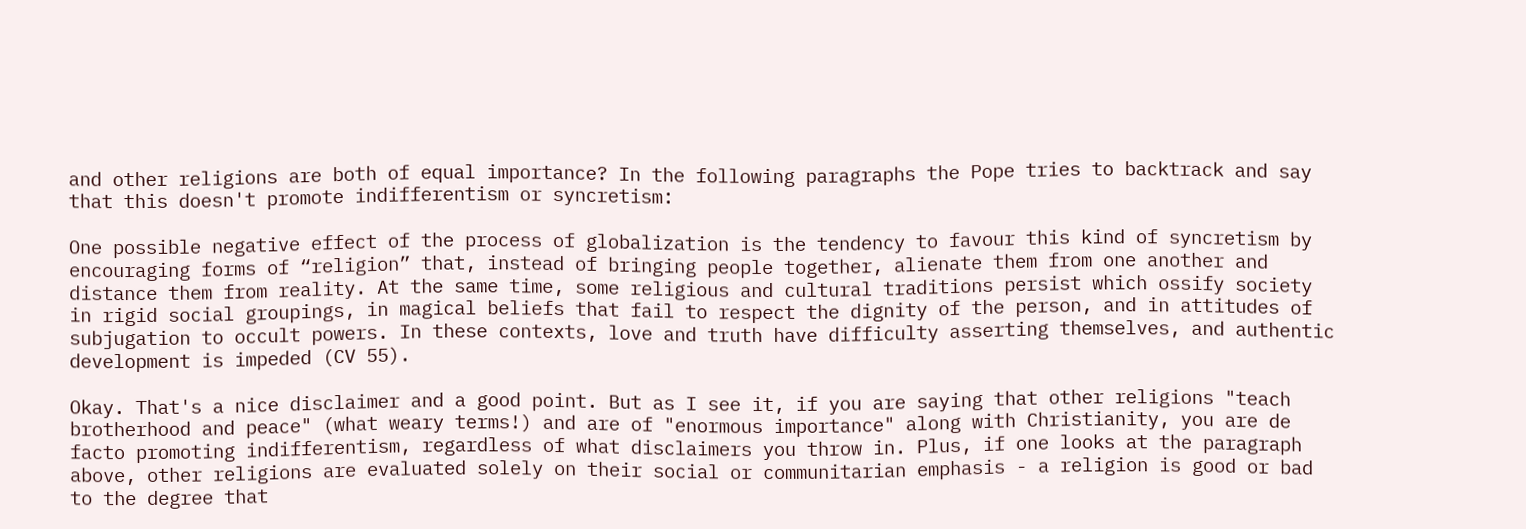and other religions are both of equal importance? In the following paragraphs the Pope tries to backtrack and say that this doesn't promote indifferentism or syncretism:

One possible negative effect of the process of globalization is the tendency to favour this kind of syncretism by encouraging forms of “religion” that, instead of bringing people together, alienate them from one another and distance them from reality. At the same time, some religious and cultural traditions persist which ossify society in rigid social groupings, in magical beliefs that fail to respect the dignity of the person, and in attitudes of subjugation to occult powers. In these contexts, love and truth have difficulty asserting themselves, and authentic development is impeded (CV 55).

Okay. That's a nice disclaimer and a good point. But as I see it, if you are saying that other religions "teach brotherhood and peace" (what weary terms!) and are of "enormous importance" along with Christianity, you are de facto promoting indifferentism, regardless of what disclaimers you throw in. Plus, if one looks at the paragraph above, other religions are evaluated solely on their social or communitarian emphasis - a religion is good or bad to the degree that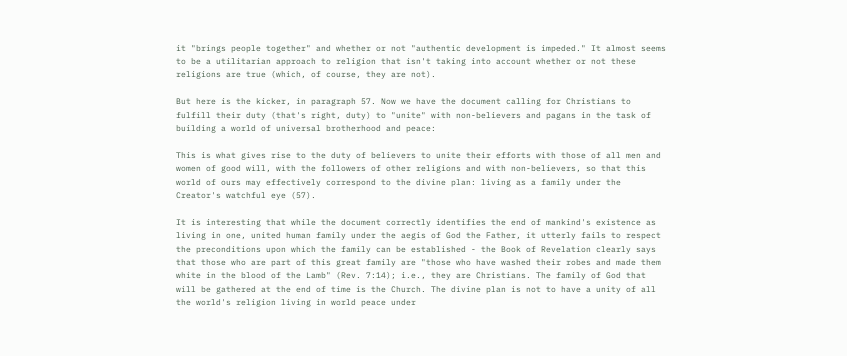it "brings people together" and whether or not "authentic development is impeded." It almost seems to be a utilitarian approach to religion that isn't taking into account whether or not these religions are true (which, of course, they are not).

But here is the kicker, in paragraph 57. Now we have the document calling for Christians to fulfill their duty (that's right, duty) to "unite" with non-believers and pagans in the task of building a world of universal brotherhood and peace:

This is what gives rise to the duty of believers to unite their efforts with those of all men and women of good will, with the followers of other religions and with non-believers, so that this world of ours may effectively correspond to the divine plan: living as a family under the Creator's watchful eye (57).

It is interesting that while the document correctly identifies the end of mankind's existence as living in one, united human family under the aegis of God the Father, it utterly fails to respect the preconditions upon which the family can be established - the Book of Revelation clearly says that those who are part of this great family are "those who have washed their robes and made them white in the blood of the Lamb" (Rev. 7:14); i.e., they are Christians. The family of God that will be gathered at the end of time is the Church. The divine plan is not to have a unity of all the world's religion living in world peace under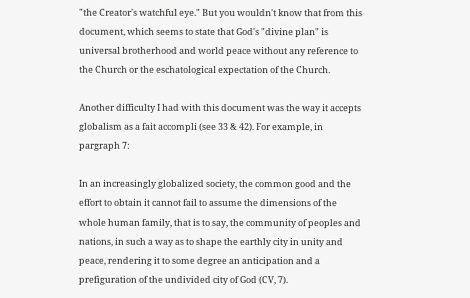"the Creator's watchful eye." But you wouldn't know that from this document, which seems to state that God's "divine plan" is universal brotherhood and world peace without any reference to the Church or the eschatological expectation of the Church.

Another difficulty I had with this document was the way it accepts globalism as a fait accompli (see 33 & 42). For example, in pargraph 7:

In an increasingly globalized society, the common good and the effort to obtain it cannot fail to assume the dimensions of the whole human family, that is to say, the community of peoples and nations, in such a way as to shape the earthly city in unity and peace, rendering it to some degree an anticipation and a prefiguration of the undivided city of God (CV, 7).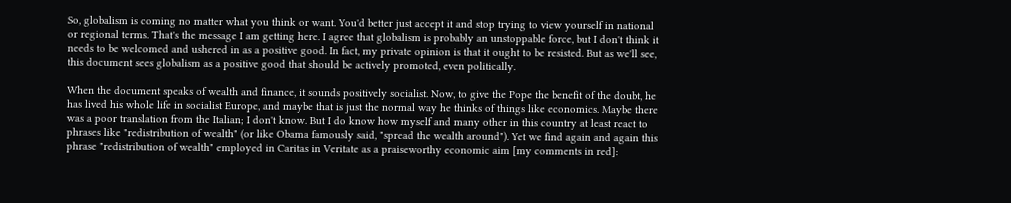So, globalism is coming no matter what you think or want. You'd better just accept it and stop trying to view yourself in national or regional terms. That's the message I am getting here. I agree that globalism is probably an unstoppable force, but I don't think it needs to be welcomed and ushered in as a positive good. In fact, my private opinion is that it ought to be resisted. But as we'll see, this document sees globalism as a positive good that should be actively promoted, even politically.

When the document speaks of wealth and finance, it sounds positively socialist. Now, to give the Pope the benefit of the doubt, he has lived his whole life in socialist Europe, and maybe that is just the normal way he thinks of things like economics. Maybe there was a poor translation from the Italian; I don't know. But I do know how myself and many other in this country at least react to phrases like "redistribution of wealth" (or like Obama famously said, "spread the wealth around"). Yet we find again and again this phrase "redistribution of wealth" employed in Caritas in Veritate as a praiseworthy economic aim [my comments in red]: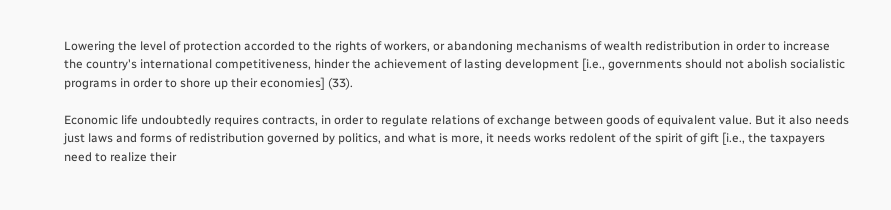Lowering the level of protection accorded to the rights of workers, or abandoning mechanisms of wealth redistribution in order to increase the country's international competitiveness, hinder the achievement of lasting development [i.e., governments should not abolish socialistic programs in order to shore up their economies] (33).

Economic life undoubtedly requires contracts, in order to regulate relations of exchange between goods of equivalent value. But it also needs just laws and forms of redistribution governed by politics, and what is more, it needs works redolent of the spirit of gift [i.e., the taxpayers need to realize their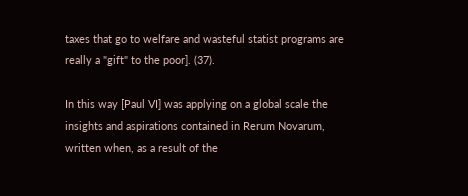taxes that go to welfare and wasteful statist programs are really a "gift" to the poor]. (37).

In this way [Paul VI] was applying on a global scale the insights and aspirations contained in Rerum Novarum, written when, as a result of the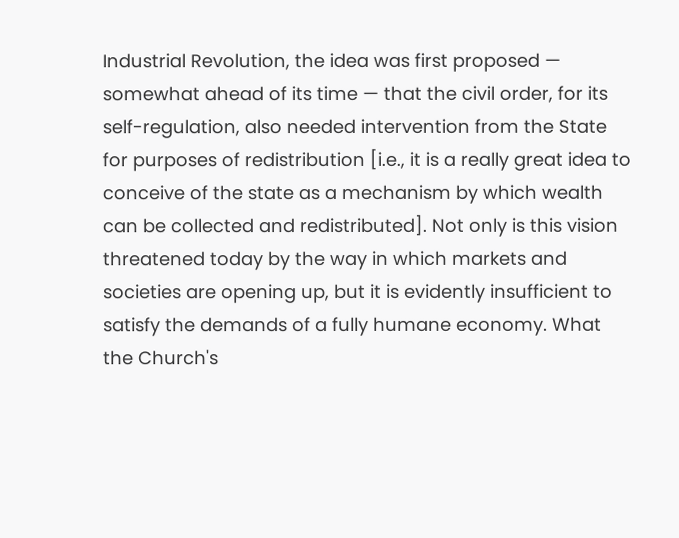Industrial Revolution, the idea was first proposed — somewhat ahead of its time — that the civil order, for its self-regulation, also needed intervention from the State for purposes of redistribution [i.e., it is a really great idea to conceive of the state as a mechanism by which wealth can be collected and redistributed]. Not only is this vision threatened today by the way in which markets and societies are opening up, but it is evidently insufficient to satisfy the demands of a fully humane economy. What the Church's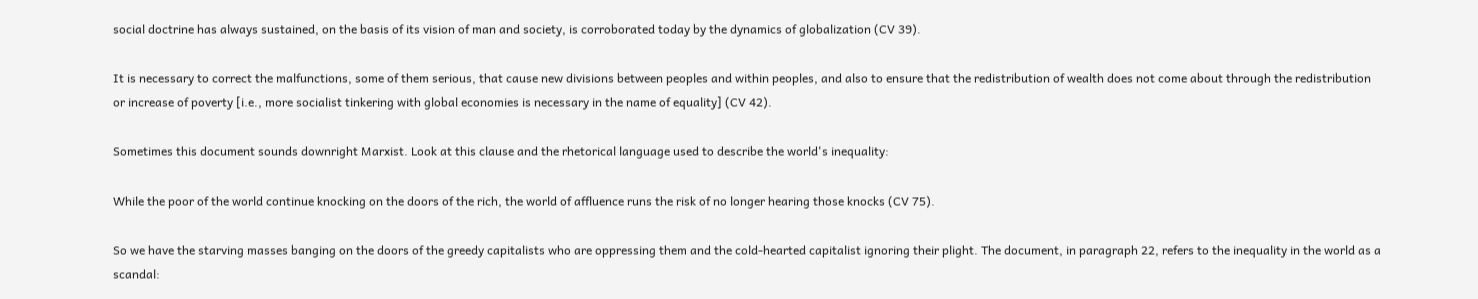social doctrine has always sustained, on the basis of its vision of man and society, is corroborated today by the dynamics of globalization (CV 39).

It is necessary to correct the malfunctions, some of them serious, that cause new divisions between peoples and within peoples, and also to ensure that the redistribution of wealth does not come about through the redistribution or increase of poverty [i.e., more socialist tinkering with global economies is necessary in the name of equality] (CV 42).

Sometimes this document sounds downright Marxist. Look at this clause and the rhetorical language used to describe the world's inequality:

While the poor of the world continue knocking on the doors of the rich, the world of affluence runs the risk of no longer hearing those knocks (CV 75).

So we have the starving masses banging on the doors of the greedy capitalists who are oppressing them and the cold-hearted capitalist ignoring their plight. The document, in paragraph 22, refers to the inequality in the world as a scandal: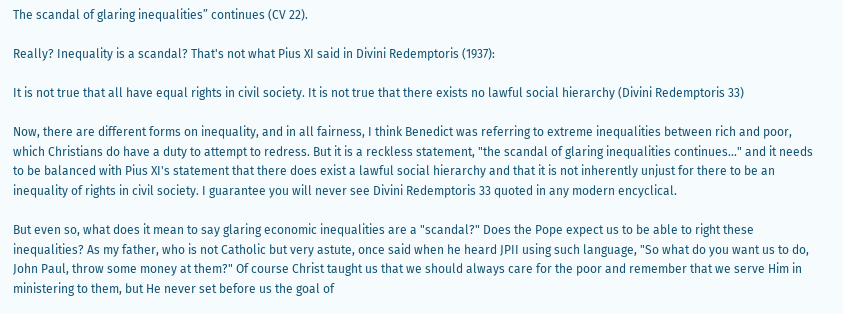The scandal of glaring inequalities” continues (CV 22).

Really? Inequality is a scandal? That's not what Pius XI said in Divini Redemptoris (1937):

It is not true that all have equal rights in civil society. It is not true that there exists no lawful social hierarchy (Divini Redemptoris 33)

Now, there are different forms on inequality, and in all fairness, I think Benedict was referring to extreme inequalities between rich and poor, which Christians do have a duty to attempt to redress. But it is a reckless statement, "the scandal of glaring inequalities continues..." and it needs to be balanced with Pius XI's statement that there does exist a lawful social hierarchy and that it is not inherently unjust for there to be an inequality of rights in civil society. I guarantee you will never see Divini Redemptoris 33 quoted in any modern encyclical.

But even so, what does it mean to say glaring economic inequalities are a "scandal?" Does the Pope expect us to be able to right these inequalities? As my father, who is not Catholic but very astute, once said when he heard JPII using such language, "So what do you want us to do, John Paul, throw some money at them?" Of course Christ taught us that we should always care for the poor and remember that we serve Him in ministering to them, but He never set before us the goal of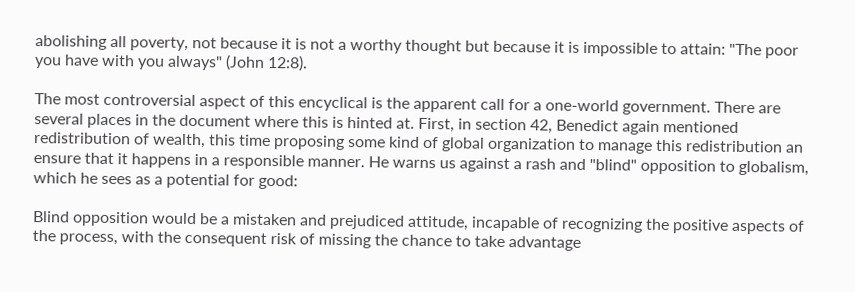abolishing all poverty, not because it is not a worthy thought but because it is impossible to attain: "The poor you have with you always" (John 12:8).

The most controversial aspect of this encyclical is the apparent call for a one-world government. There are several places in the document where this is hinted at. First, in section 42, Benedict again mentioned redistribution of wealth, this time proposing some kind of global organization to manage this redistribution an ensure that it happens in a responsible manner. He warns us against a rash and "blind" opposition to globalism, which he sees as a potential for good:

Blind opposition would be a mistaken and prejudiced attitude, incapable of recognizing the positive aspects of the process, with the consequent risk of missing the chance to take advantage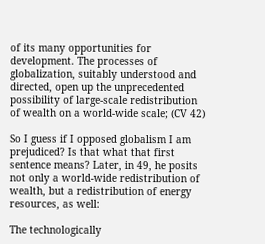of its many opportunities for development. The processes of globalization, suitably understood and directed, open up the unprecedented possibility of large-scale redistribution of wealth on a world-wide scale; (CV 42)

So I guess if I opposed globalism I am prejudiced? Is that what that first sentence means? Later, in 49, he posits not only a world-wide redistribution of wealth, but a redistribution of energy resources, as well:

The technologically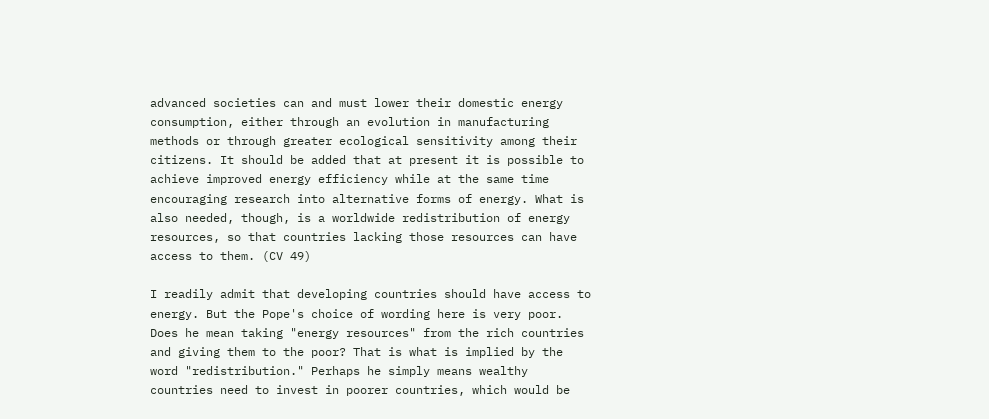advanced societies can and must lower their domestic energy consumption, either through an evolution in manufacturing methods or through greater ecological sensitivity among their citizens. It should be added that at present it is possible to achieve improved energy efficiency while at the same time encouraging research into alternative forms of energy. What is also needed, though, is a worldwide redistribution of energy resources, so that countries lacking those resources can have access to them. (CV 49)

I readily admit that developing countries should have access to energy. But the Pope's choice of wording here is very poor. Does he mean taking "energy resources" from the rich countries and giving them to the poor? That is what is implied by the word "redistribution." Perhaps he simply means wealthy countries need to invest in poorer countries, which would be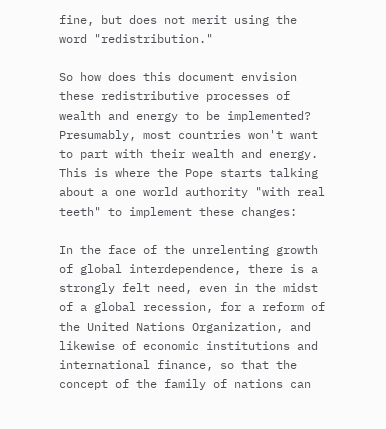fine, but does not merit using the word "redistribution."

So how does this document envision these redistributive processes of wealth and energy to be implemented? Presumably, most countries won't want to part with their wealth and energy. This is where the Pope starts talking about a one world authority "with real teeth" to implement these changes:

In the face of the unrelenting growth of global interdependence, there is a strongly felt need, even in the midst of a global recession, for a reform of the United Nations Organization, and likewise of economic institutions and international finance, so that the concept of the family of nations can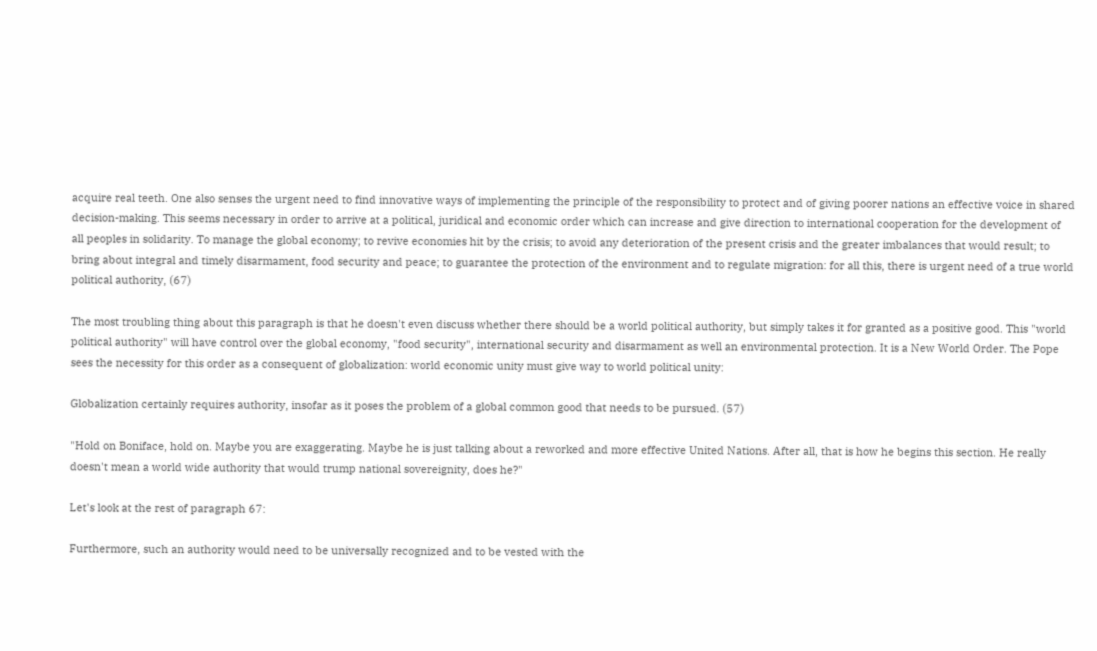acquire real teeth. One also senses the urgent need to find innovative ways of implementing the principle of the responsibility to protect and of giving poorer nations an effective voice in shared decision-making. This seems necessary in order to arrive at a political, juridical and economic order which can increase and give direction to international cooperation for the development of all peoples in solidarity. To manage the global economy; to revive economies hit by the crisis; to avoid any deterioration of the present crisis and the greater imbalances that would result; to bring about integral and timely disarmament, food security and peace; to guarantee the protection of the environment and to regulate migration: for all this, there is urgent need of a true world political authority, (67)

The most troubling thing about this paragraph is that he doesn't even discuss whether there should be a world political authority, but simply takes it for granted as a positive good. This "world political authority" will have control over the global economy, "food security", international security and disarmament as well an environmental protection. It is a New World Order. The Pope sees the necessity for this order as a consequent of globalization: world economic unity must give way to world political unity:

Globalization certainly requires authority, insofar as it poses the problem of a global common good that needs to be pursued. (57)

"Hold on Boniface, hold on. Maybe you are exaggerating. Maybe he is just talking about a reworked and more effective United Nations. After all, that is how he begins this section. He really doesn't mean a world wide authority that would trump national sovereignity, does he?"

Let's look at the rest of paragraph 67:

Furthermore, such an authority would need to be universally recognized and to be vested with the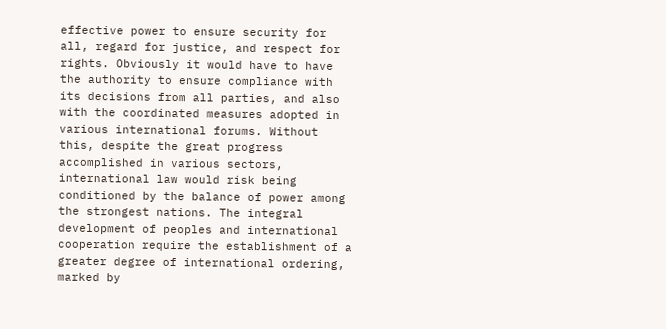effective power to ensure security for all, regard for justice, and respect for rights. Obviously it would have to have the authority to ensure compliance with its decisions from all parties, and also with the coordinated measures adopted in various international forums. Without this, despite the great progress accomplished in various sectors, international law would risk being conditioned by the balance of power among the strongest nations. The integral development of peoples and international cooperation require the establishment of a greater degree of international ordering, marked by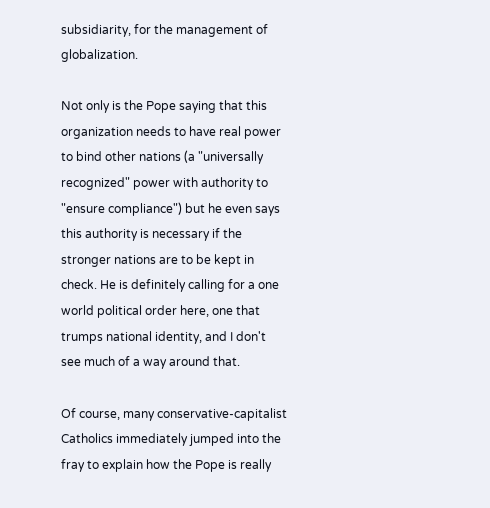subsidiarity, for the management of globalization.

Not only is the Pope saying that this organization needs to have real power to bind other nations (a "universally recognized" power with authority to "ensure compliance") but he even says this authority is necessary if the stronger nations are to be kept in check. He is definitely calling for a one world political order here, one that trumps national identity, and I don't see much of a way around that.

Of course, many conservative-capitalist Catholics immediately jumped into the fray to explain how the Pope is really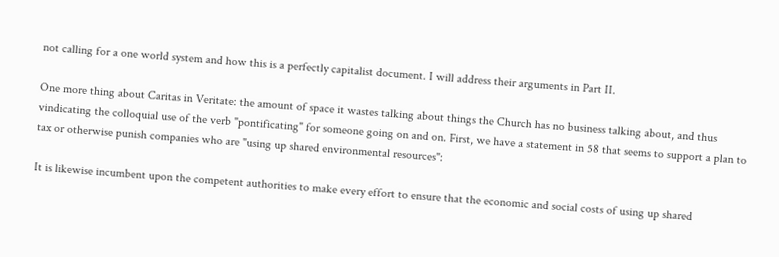not calling for a one world system and how this is a perfectly capitalist document. I will address their arguments in Part II.

One more thing about Caritas in Veritate: the amount of space it wastes talking about things the Church has no business talking about, and thus vindicating the colloquial use of the verb "pontificating" for someone going on and on. First, we have a statement in 58 that seems to support a plan to tax or otherwise punish companies who are "using up shared environmental resources":

It is likewise incumbent upon the competent authorities to make every effort to ensure that the economic and social costs of using up shared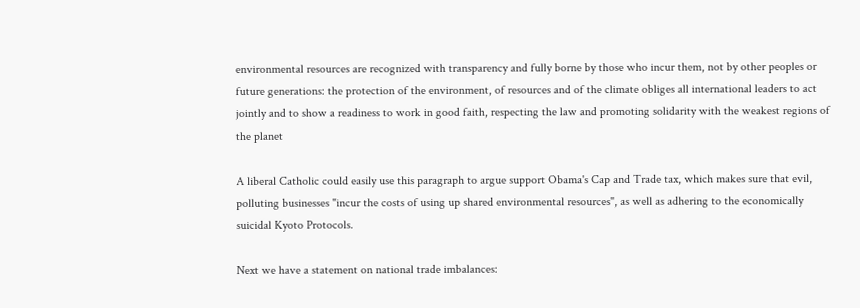environmental resources are recognized with transparency and fully borne by those who incur them, not by other peoples or future generations: the protection of the environment, of resources and of the climate obliges all international leaders to act jointly and to show a readiness to work in good faith, respecting the law and promoting solidarity with the weakest regions of the planet

A liberal Catholic could easily use this paragraph to argue support Obama's Cap and Trade tax, which makes sure that evil, polluting businesses "incur the costs of using up shared environmental resources", as well as adhering to the economically suicidal Kyoto Protocols.

Next we have a statement on national trade imbalances: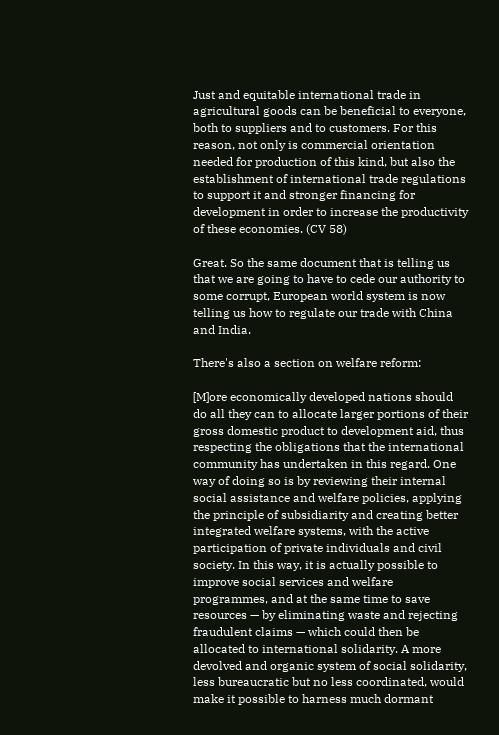Just and equitable international trade in agricultural goods can be beneficial to everyone, both to suppliers and to customers. For this reason, not only is commercial orientation needed for production of this kind, but also the establishment of international trade regulations to support it and stronger financing for development in order to increase the productivity of these economies. (CV 58)

Great. So the same document that is telling us that we are going to have to cede our authority to some corrupt, European world system is now telling us how to regulate our trade with China and India.

There's also a section on welfare reform:

[M]ore economically developed nations should do all they can to allocate larger portions of their gross domestic product to development aid, thus respecting the obligations that the international community has undertaken in this regard. One way of doing so is by reviewing their internal social assistance and welfare policies, applying the principle of subsidiarity and creating better integrated welfare systems, with the active participation of private individuals and civil society. In this way, it is actually possible to improve social services and welfare programmes, and at the same time to save resources — by eliminating waste and rejecting fraudulent claims — which could then be allocated to international solidarity. A more devolved and organic system of social solidarity, less bureaucratic but no less coordinated, would make it possible to harness much dormant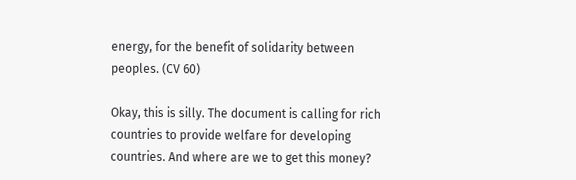energy, for the benefit of solidarity between peoples. (CV 60)

Okay, this is silly. The document is calling for rich countries to provide welfare for developing countries. And where are we to get this money?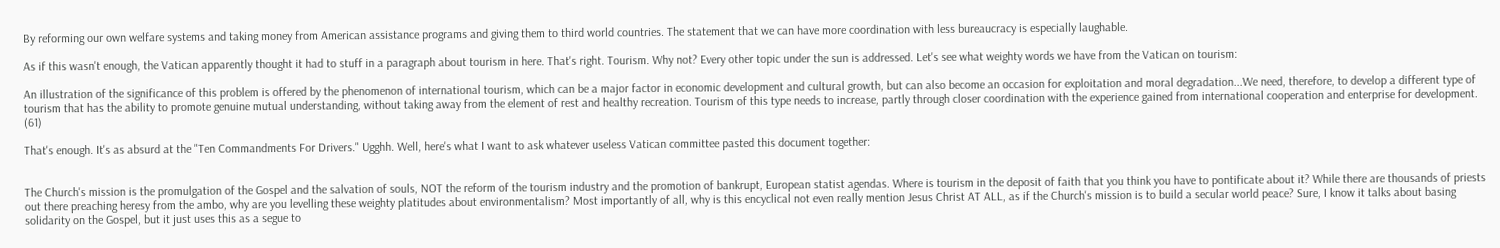By reforming our own welfare systems and taking money from American assistance programs and giving them to third world countries. The statement that we can have more coordination with less bureaucracy is especially laughable.

As if this wasn't enough, the Vatican apparently thought it had to stuff in a paragraph about tourism in here. That's right. Tourism. Why not? Every other topic under the sun is addressed. Let's see what weighty words we have from the Vatican on tourism:

An illustration of the significance of this problem is offered by the phenomenon of international tourism, which can be a major factor in economic development and cultural growth, but can also become an occasion for exploitation and moral degradation...We need, therefore, to develop a different type of tourism that has the ability to promote genuine mutual understanding, without taking away from the element of rest and healthy recreation. Tourism of this type needs to increase, partly through closer coordination with the experience gained from international cooperation and enterprise for development. (61)

That's enough. It's as absurd at the "Ten Commandments For Drivers." Ugghh. Well, here's what I want to ask whatever useless Vatican committee pasted this document together:


The Church's mission is the promulgation of the Gospel and the salvation of souls, NOT the reform of the tourism industry and the promotion of bankrupt, European statist agendas. Where is tourism in the deposit of faith that you think you have to pontificate about it? While there are thousands of priests out there preaching heresy from the ambo, why are you levelling these weighty platitudes about environmentalism? Most importantly of all, why is this encyclical not even really mention Jesus Christ AT ALL, as if the Church's mission is to build a secular world peace? Sure, I know it talks about basing solidarity on the Gospel, but it just uses this as a segue to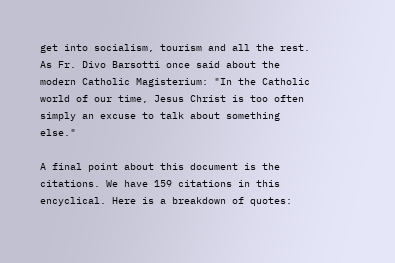get into socialism, tourism and all the rest. As Fr. Divo Barsotti once said about the modern Catholic Magisterium: "In the Catholic world of our time, Jesus Christ is too often simply an excuse to talk about something else."

A final point about this document is the citations. We have 159 citations in this encyclical. Here is a breakdown of quotes: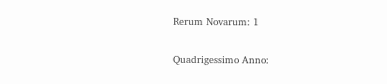Rerum Novarum: 1

Quadrigessimo Anno: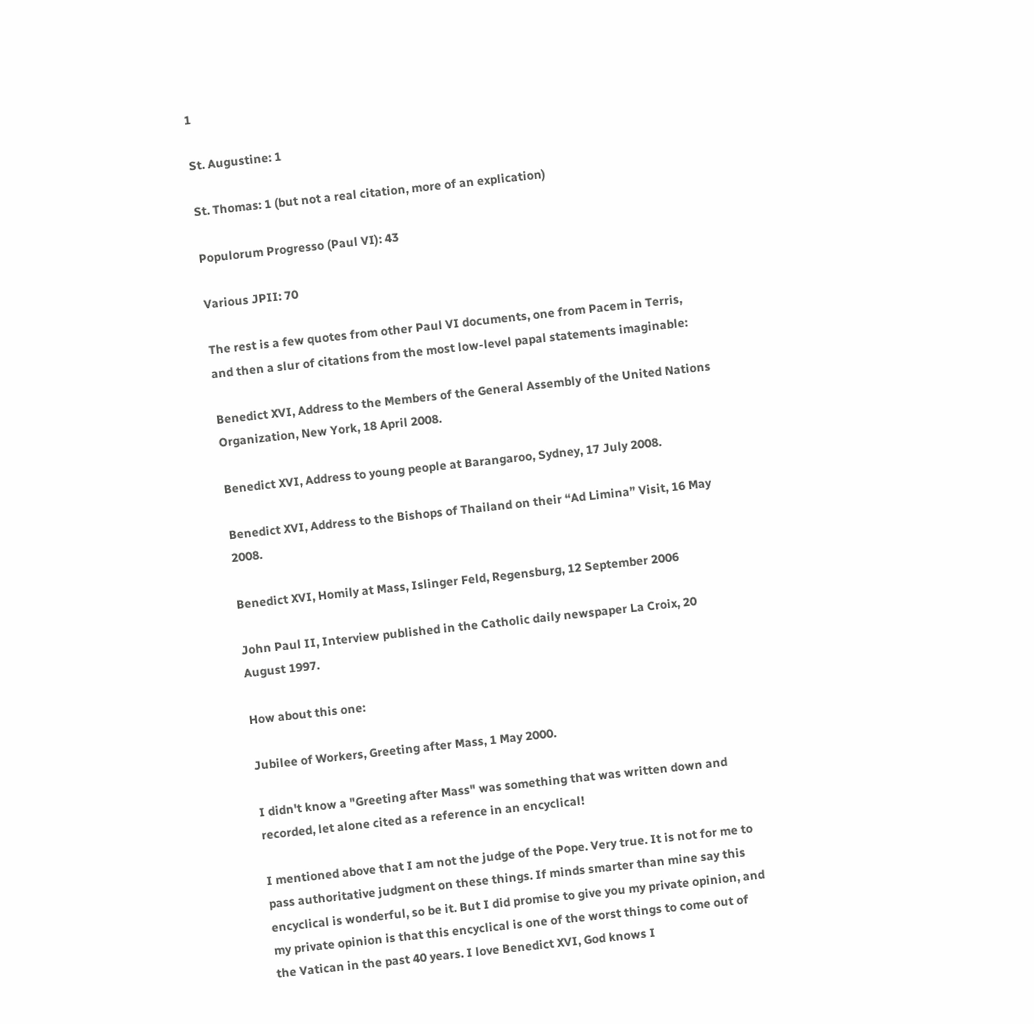1

St. Augustine: 1

St. Thomas: 1 (but not a real citation, more of an explication)

Populorum Progresso (Paul VI): 43

Various JPII: 70

The rest is a few quotes from other Paul VI documents, one from Pacem in Terris, and then a slur of citations from the most low-level papal statements imaginable:

Benedict XVI, Address to the Members of the General Assembly of the United Nations Organization, New York, 18 April 2008.

Benedict XVI, Address to young people at Barangaroo, Sydney, 17 July 2008.

Benedict XVI, Address to the Bishops of Thailand on their “Ad Limina” Visit, 16 May 2008.

Benedict XVI, Homily at Mass, Islinger Feld, Regensburg, 12 September 2006

John Paul II, Interview published in the Catholic daily newspaper La Croix, 20 August 1997.

How about this one:

Jubilee of Workers, Greeting after Mass, 1 May 2000.

I didn't know a "Greeting after Mass" was something that was written down and recorded, let alone cited as a reference in an encyclical!

I mentioned above that I am not the judge of the Pope. Very true. It is not for me to pass authoritative judgment on these things. If minds smarter than mine say this encyclical is wonderful, so be it. But I did promise to give you my private opinion, and my private opinion is that this encyclical is one of the worst things to come out of the Vatican in the past 40 years. I love Benedict XVI, God knows I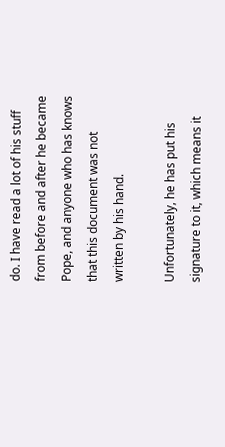do. I have read a lot of his stuff from before and after he became Pope, and anyone who has knows that this document was not written by his hand.

Unfortunately, he has put his signature to it, which means it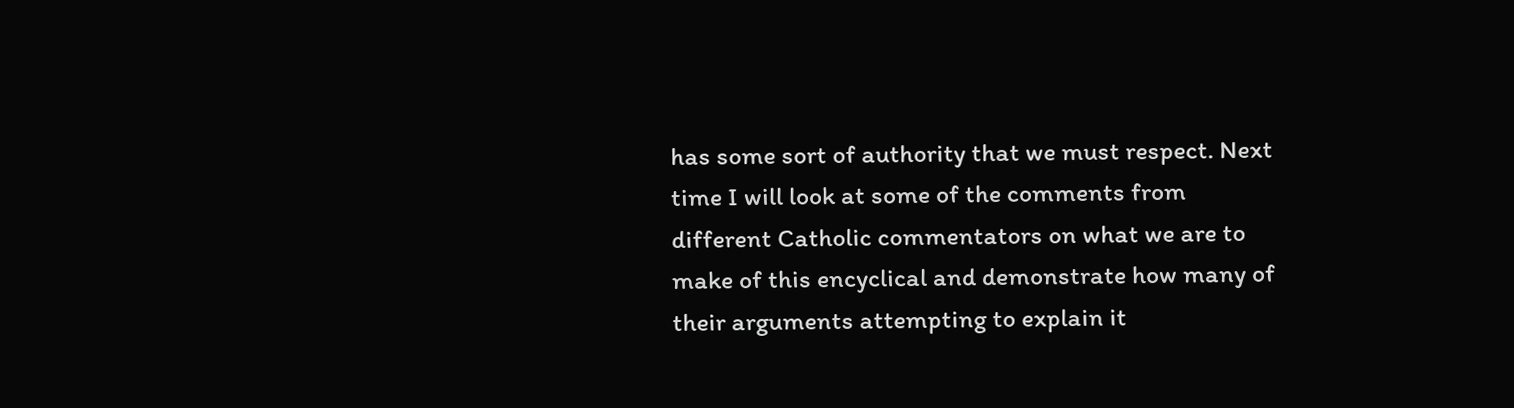has some sort of authority that we must respect. Next time I will look at some of the comments from different Catholic commentators on what we are to make of this encyclical and demonstrate how many of their arguments attempting to explain it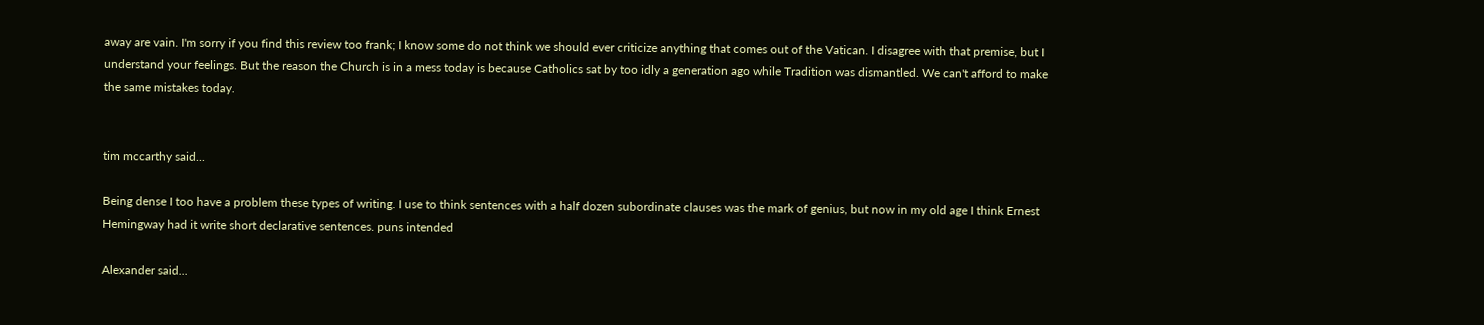away are vain. I'm sorry if you find this review too frank; I know some do not think we should ever criticize anything that comes out of the Vatican. I disagree with that premise, but I understand your feelings. But the reason the Church is in a mess today is because Catholics sat by too idly a generation ago while Tradition was dismantled. We can't afford to make the same mistakes today.


tim mccarthy said...

Being dense I too have a problem these types of writing. I use to think sentences with a half dozen subordinate clauses was the mark of genius, but now in my old age I think Ernest Hemingway had it write short declarative sentences. puns intended

Alexander said...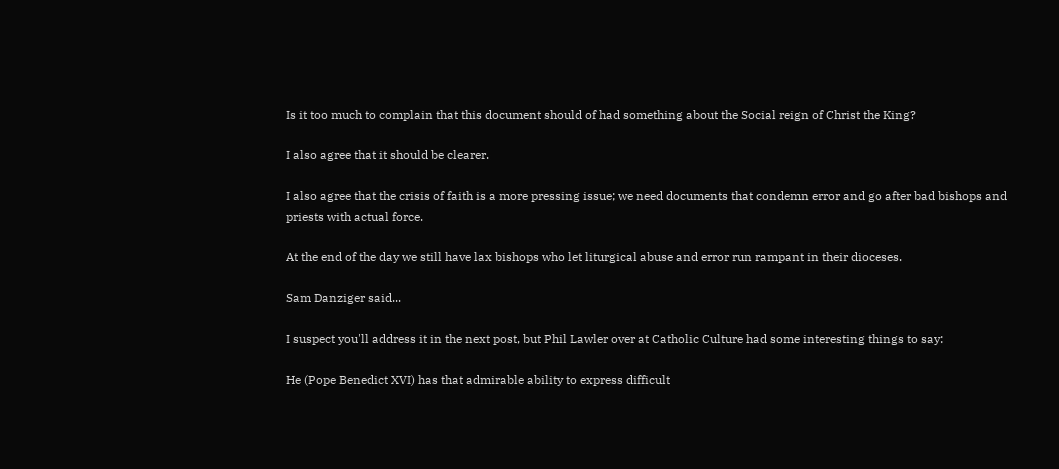Is it too much to complain that this document should of had something about the Social reign of Christ the King?

I also agree that it should be clearer.

I also agree that the crisis of faith is a more pressing issue; we need documents that condemn error and go after bad bishops and priests with actual force.

At the end of the day we still have lax bishops who let liturgical abuse and error run rampant in their dioceses.

Sam Danziger said...

I suspect you'll address it in the next post, but Phil Lawler over at Catholic Culture had some interesting things to say:

He (Pope Benedict XVI) has that admirable ability to express difficult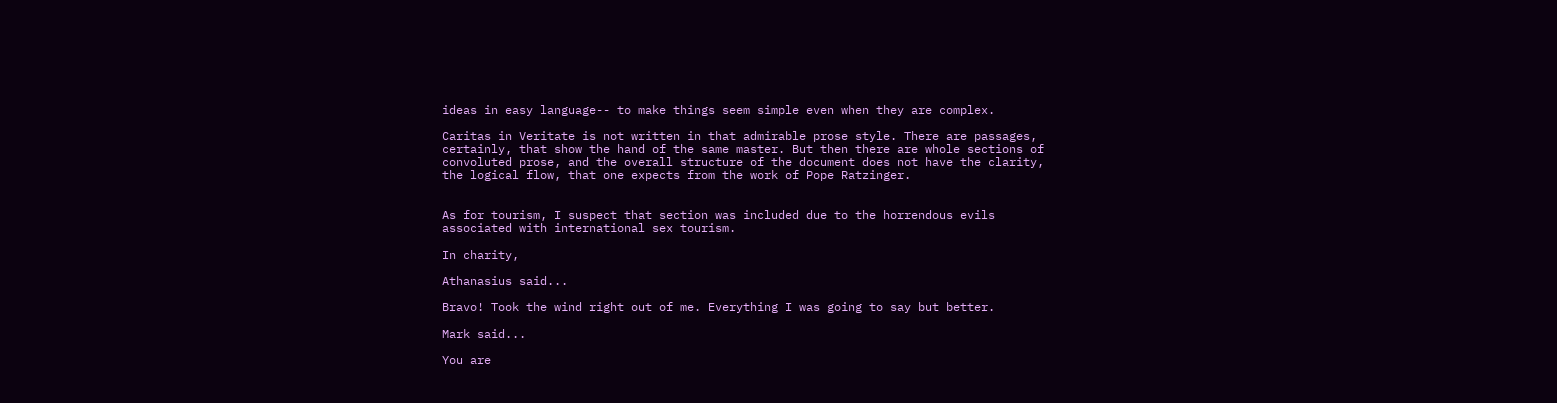ideas in easy language-- to make things seem simple even when they are complex.

Caritas in Veritate is not written in that admirable prose style. There are passages, certainly, that show the hand of the same master. But then there are whole sections of convoluted prose, and the overall structure of the document does not have the clarity, the logical flow, that one expects from the work of Pope Ratzinger.


As for tourism, I suspect that section was included due to the horrendous evils associated with international sex tourism.

In charity,

Athanasius said...

Bravo! Took the wind right out of me. Everything I was going to say but better.

Mark said...

You are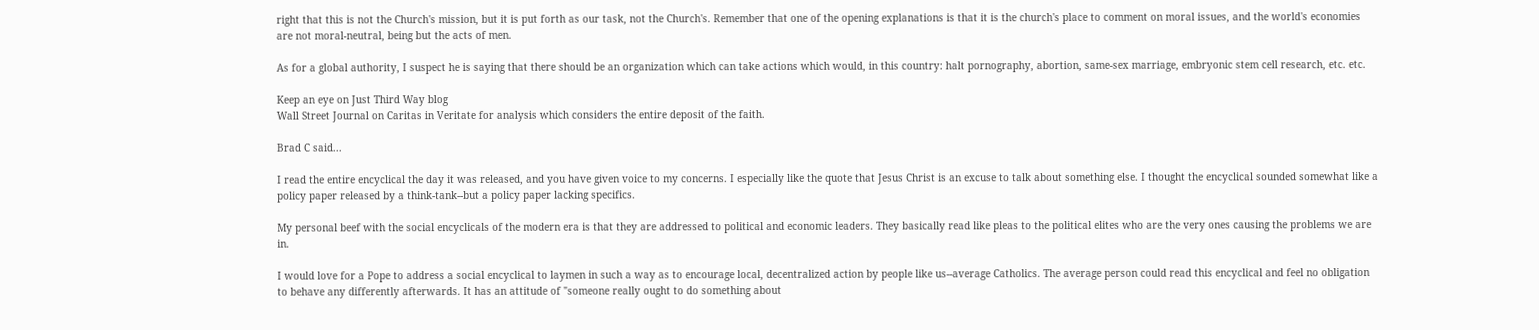right that this is not the Church's mission, but it is put forth as our task, not the Church's. Remember that one of the opening explanations is that it is the church's place to comment on moral issues, and the world's economies are not moral-neutral, being but the acts of men.

As for a global authority, I suspect he is saying that there should be an organization which can take actions which would, in this country: halt pornography, abortion, same-sex marriage, embryonic stem cell research, etc. etc.

Keep an eye on Just Third Way blog
Wall Street Journal on Caritas in Veritate for analysis which considers the entire deposit of the faith.

Brad C said...

I read the entire encyclical the day it was released, and you have given voice to my concerns. I especially like the quote that Jesus Christ is an excuse to talk about something else. I thought the encyclical sounded somewhat like a policy paper released by a think-tank--but a policy paper lacking specifics.

My personal beef with the social encyclicals of the modern era is that they are addressed to political and economic leaders. They basically read like pleas to the political elites who are the very ones causing the problems we are in.

I would love for a Pope to address a social encyclical to laymen in such a way as to encourage local, decentralized action by people like us--average Catholics. The average person could read this encyclical and feel no obligation to behave any differently afterwards. It has an attitude of "someone really ought to do something about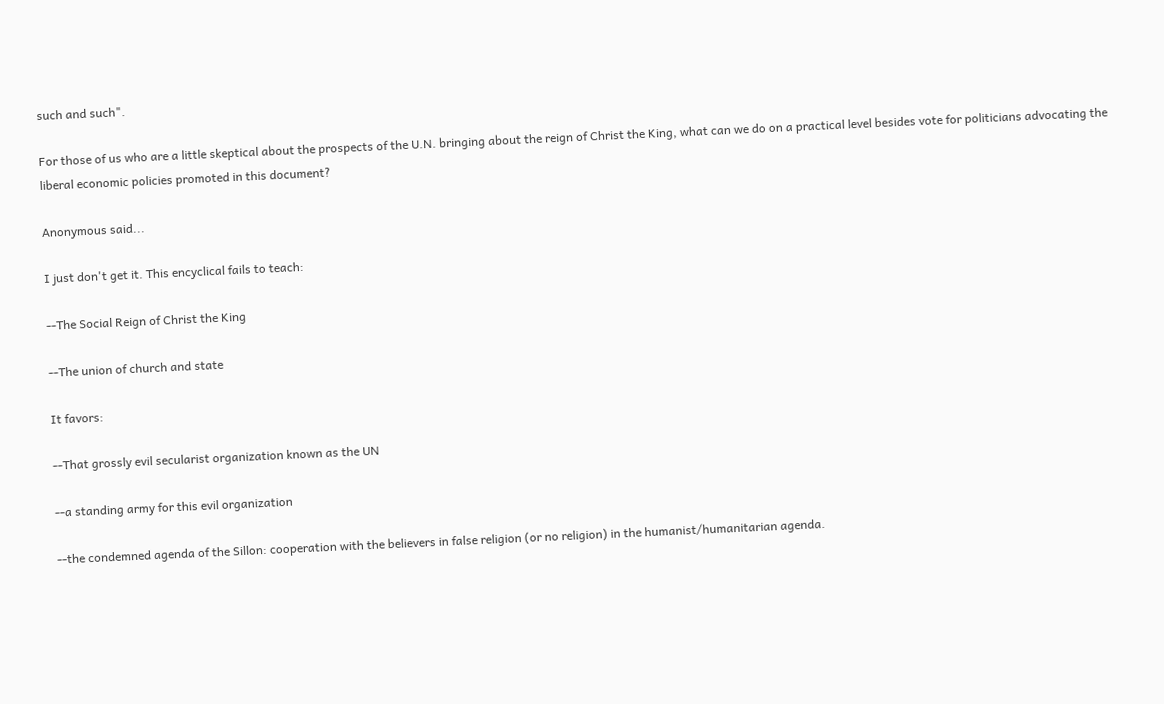such and such".

For those of us who are a little skeptical about the prospects of the U.N. bringing about the reign of Christ the King, what can we do on a practical level besides vote for politicians advocating the liberal economic policies promoted in this document?

Anonymous said...

I just don't get it. This encyclical fails to teach:

--The Social Reign of Christ the King

--The union of church and state

It favors:

--That grossly evil secularist organization known as the UN

--a standing army for this evil organization

--the condemned agenda of the Sillon: cooperation with the believers in false religion (or no religion) in the humanist/humanitarian agenda.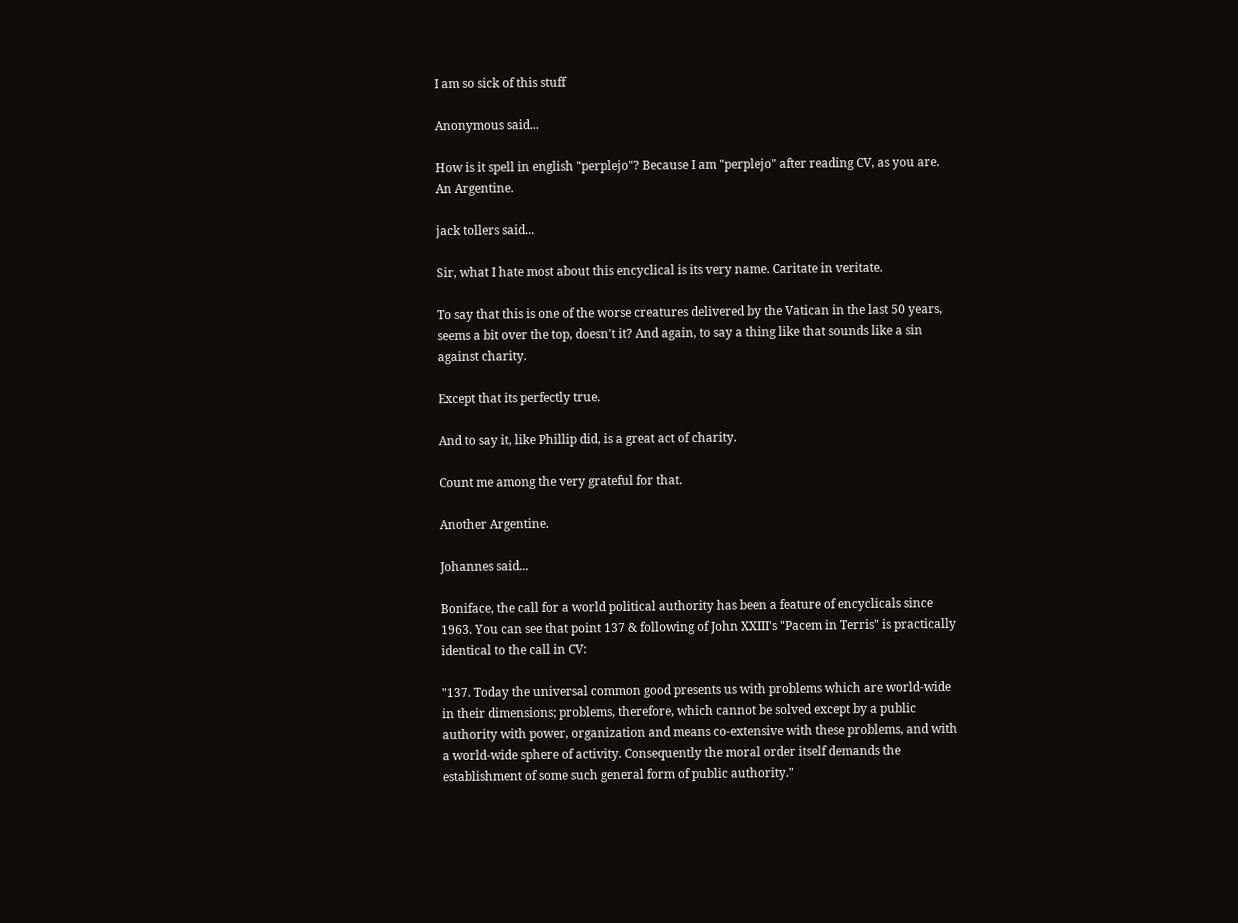I am so sick of this stuff

Anonymous said...

How is it spell in english "perplejo"? Because I am "perplejo" after reading CV, as you are.
An Argentine.

jack tollers said...

Sir, what I hate most about this encyclical is its very name. Caritate in veritate.

To say that this is one of the worse creatures delivered by the Vatican in the last 50 years, seems a bit over the top, doesn't it? And again, to say a thing like that sounds like a sin against charity.

Except that its perfectly true.

And to say it, like Phillip did, is a great act of charity.

Count me among the very grateful for that.

Another Argentine.

Johannes said...

Boniface, the call for a world political authority has been a feature of encyclicals since 1963. You can see that point 137 & following of John XXIII's "Pacem in Terris" is practically identical to the call in CV:

"137. Today the universal common good presents us with problems which are world-wide in their dimensions; problems, therefore, which cannot be solved except by a public authority with power, organization and means co-extensive with these problems, and with a world-wide sphere of activity. Consequently the moral order itself demands the establishment of some such general form of public authority."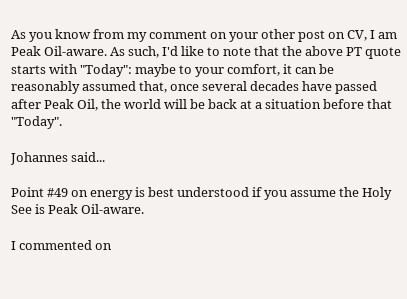As you know from my comment on your other post on CV, I am Peak Oil-aware. As such, I'd like to note that the above PT quote starts with "Today": maybe to your comfort, it can be reasonably assumed that, once several decades have passed after Peak Oil, the world will be back at a situation before that "Today".

Johannes said...

Point #49 on energy is best understood if you assume the Holy See is Peak Oil-aware.

I commented on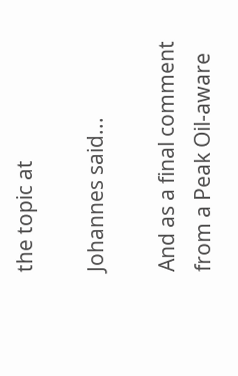the topic at

Johannes said...

And as a final comment from a Peak Oil-aware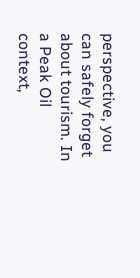perspective, you can safely forget about tourism. In a Peak Oil context,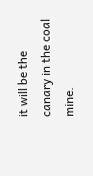it will be the canary in the coal mine.